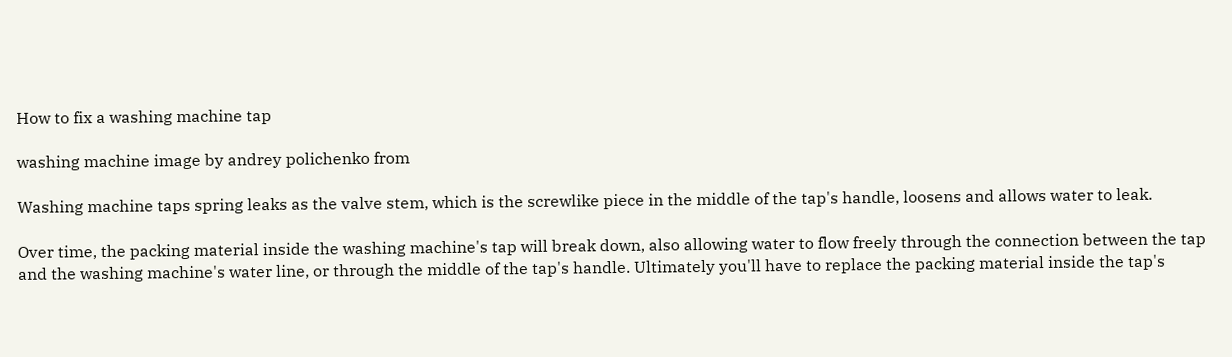How to fix a washing machine tap

washing machine image by andrey polichenko from

Washing machine taps spring leaks as the valve stem, which is the screwlike piece in the middle of the tap's handle, loosens and allows water to leak.

Over time, the packing material inside the washing machine's tap will break down, also allowing water to flow freely through the connection between the tap and the washing machine's water line, or through the middle of the tap's handle. Ultimately you'll have to replace the packing material inside the tap's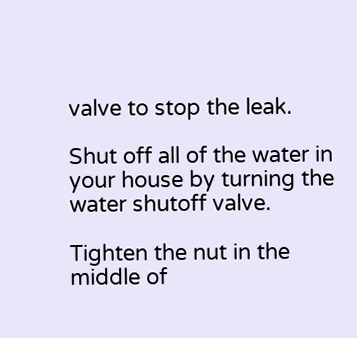valve to stop the leak.

Shut off all of the water in your house by turning the water shutoff valve.

Tighten the nut in the middle of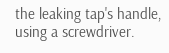the leaking tap's handle, using a screwdriver.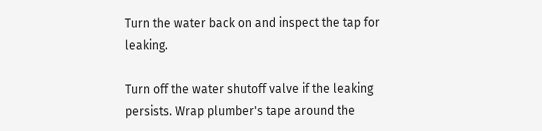Turn the water back on and inspect the tap for leaking.

Turn off the water shutoff valve if the leaking persists. Wrap plumber's tape around the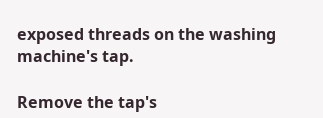exposed threads on the washing machine's tap.

Remove the tap's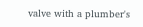valve with a plumber's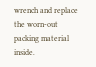wrench and replace the worn-out packing material inside.